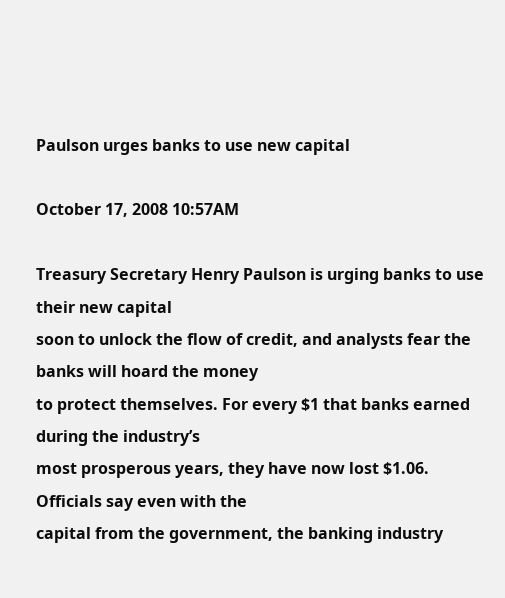Paulson urges banks to use new capital

October 17, 2008 10:57AM

Treasury Secretary Henry Paulson is urging banks to use their new capital
soon to unlock the flow of credit, and analysts fear the banks will hoard the money
to protect themselves. For every $1 that banks earned during the industry’s
most prosperous years, they have now lost $1.06. Officials say even with the
capital from the government, the banking industry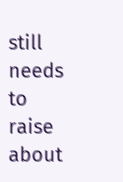still needs to raise about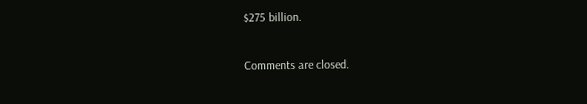$275 billion.

Comments are closed.